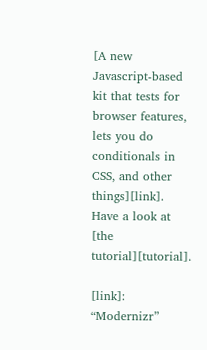[A new Javascript-based kit that tests for browser features, lets you do conditionals in CSS, and other things][link]. Have a look at [the tutorial][tutorial].

[link]: “Modernizr”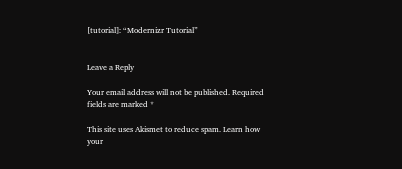[tutorial]: “Modernizr Tutorial”


Leave a Reply

Your email address will not be published. Required fields are marked *

This site uses Akismet to reduce spam. Learn how your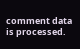comment data is processed.